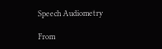Speech Audiometry

From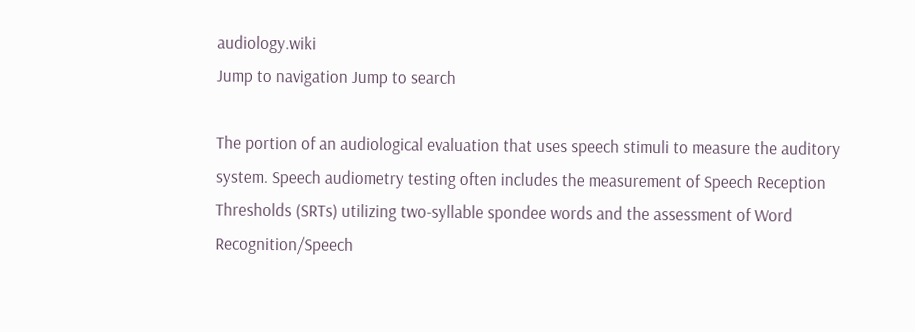audiology.wiki
Jump to navigation Jump to search

The portion of an audiological evaluation that uses speech stimuli to measure the auditory system. Speech audiometry testing often includes the measurement of Speech Reception Thresholds (SRTs) utilizing two-syllable spondee words and the assessment of Word Recognition/Speech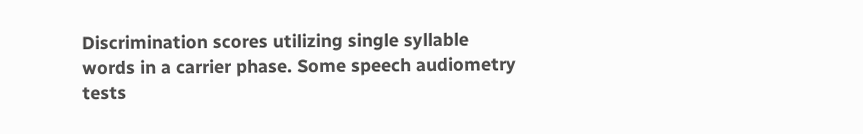Discrimination scores utilizing single syllable words in a carrier phase. Some speech audiometry tests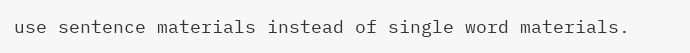use sentence materials instead of single word materials.